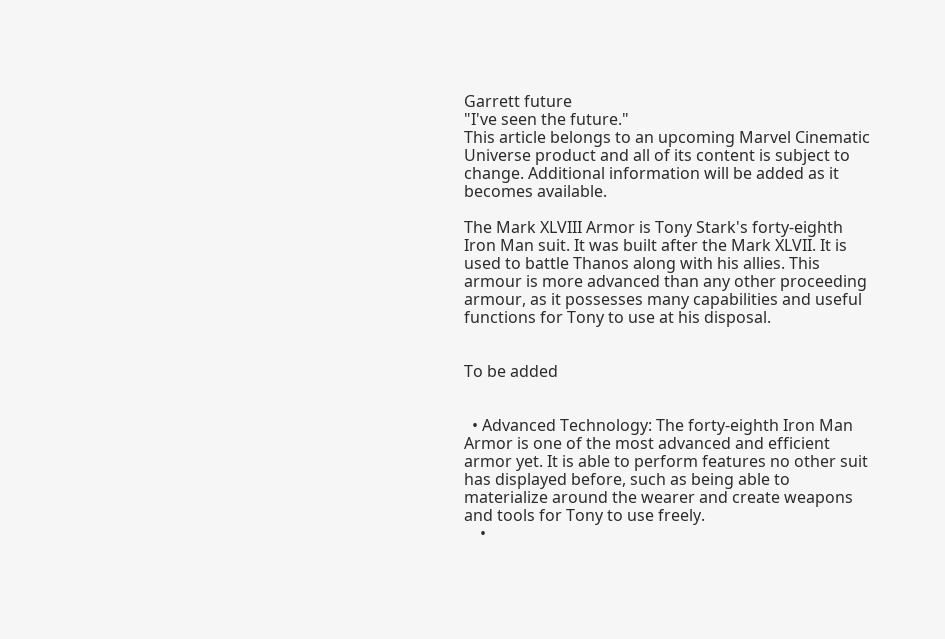Garrett future
"I've seen the future."
This article belongs to an upcoming Marvel Cinematic Universe product and all of its content is subject to change. Additional information will be added as it becomes available.

The Mark XLVIII Armor is Tony Stark's forty-eighth Iron Man suit. It was built after the Mark XLVII. It is used to battle Thanos along with his allies. This armour is more advanced than any other proceeding armour, as it possesses many capabilities and useful functions for Tony to use at his disposal.


To be added


  • Advanced Technology: The forty-eighth Iron Man Armor is one of the most advanced and efficient armor yet. It is able to perform features no other suit has displayed before, such as being able to materialize around the wearer and create weapons and tools for Tony to use freely.
    •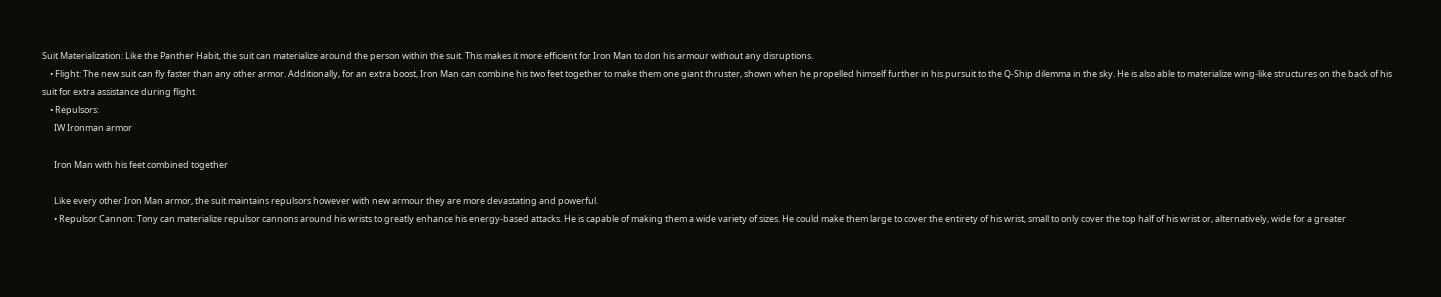Suit Materialization: Like the Panther Habit, the suit can materialize around the person within the suit. This makes it more efficient for Iron Man to don his armour without any disruptions.
    • Flight: The new suit can fly faster than any other armor. Additionally, for an extra boost, Iron Man can combine his two feet together to make them one giant thruster, shown when he propelled himself further in his pursuit to the Q-Ship dilemma in the sky. He is also able to materialize wing-like structures on the back of his suit for extra assistance during flight.
    • Repulsors:
      IW Ironman armor

      Iron Man with his feet combined together

      Like every other Iron Man armor, the suit maintains repulsors however with new armour they are more devastating and powerful.
      • Repulsor Cannon: Tony can materialize repulsor cannons around his wrists to greatly enhance his energy-based attacks. He is capable of making them a wide variety of sizes. He could make them large to cover the entirety of his wrist, small to only cover the top half of his wrist or, alternatively, wide for a greater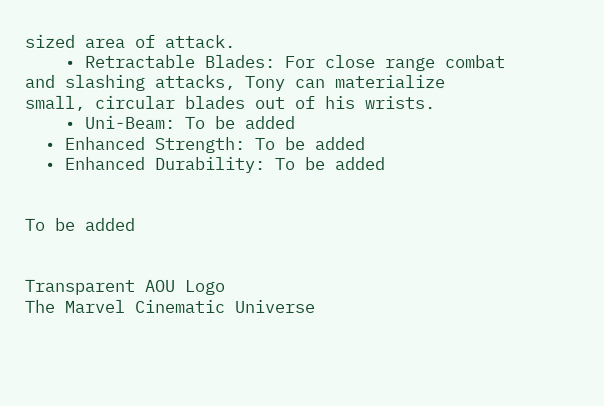sized area of attack.
    • Retractable Blades: For close range combat and slashing attacks, Tony can materialize small, circular blades out of his wrists.
    • Uni-Beam: To be added
  • Enhanced Strength: To be added
  • Enhanced Durability: To be added


To be added


Transparent AOU Logo
The Marvel Cinematic Universe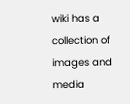wiki has a collection of images and media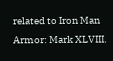related to Iron Man Armor: Mark XLVIII.